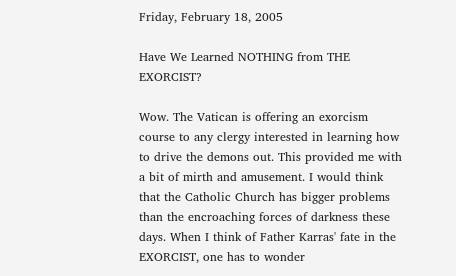Friday, February 18, 2005

Have We Learned NOTHING from THE EXORCIST?

Wow. The Vatican is offering an exorcism course to any clergy interested in learning how to drive the demons out. This provided me with a bit of mirth and amusement. I would think that the Catholic Church has bigger problems than the encroaching forces of darkness these days. When I think of Father Karras' fate in the EXORCIST, one has to wonder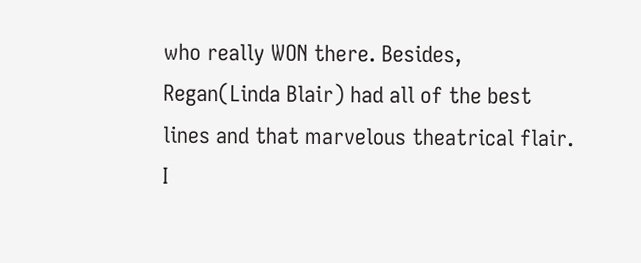who really WON there. Besides, Regan(Linda Blair) had all of the best lines and that marvelous theatrical flair. I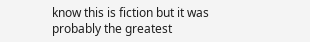know this is fiction but it was probably the greatest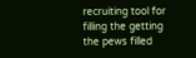recruiting tool for filling the getting the pews filled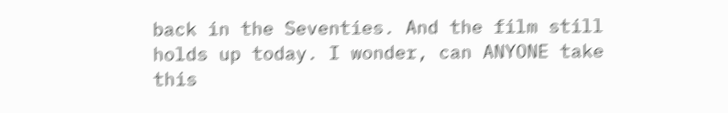back in the Seventies. And the film still holds up today. I wonder, can ANYONE take this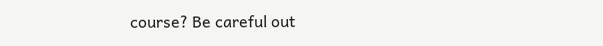course? Be careful out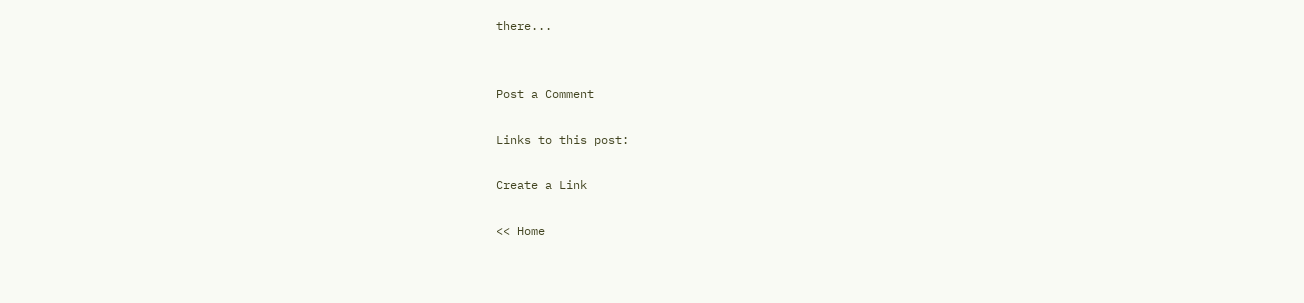there...


Post a Comment

Links to this post:

Create a Link

<< Home